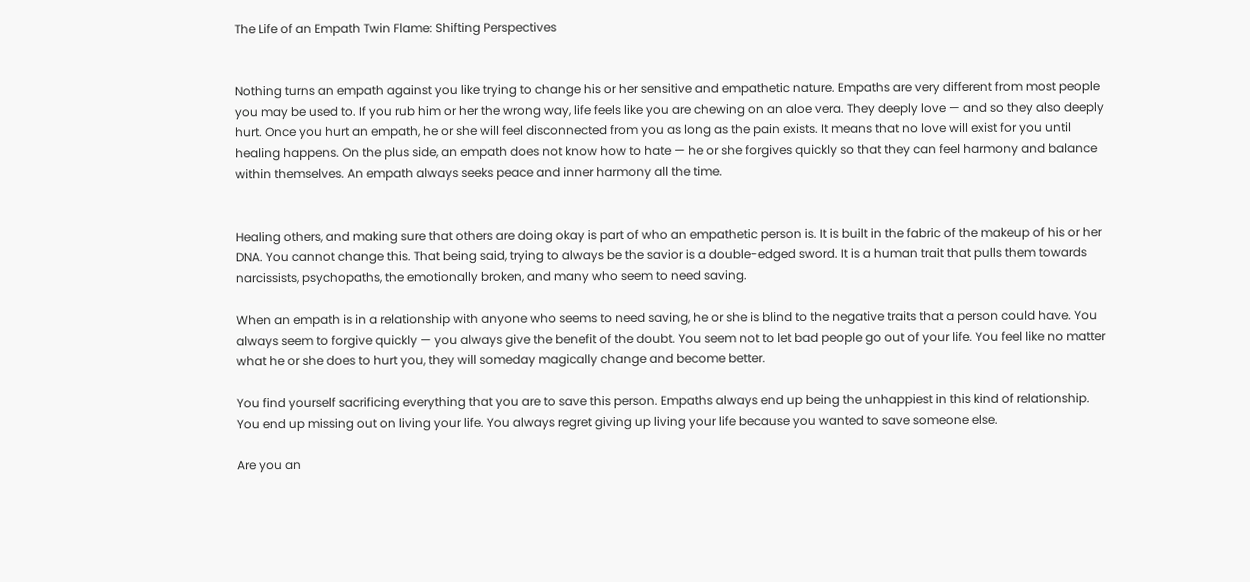The Life of an Empath Twin Flame: Shifting Perspectives


Nothing turns an empath against you like trying to change his or her sensitive and empathetic nature. Empaths are very different from most people you may be used to. If you rub him or her the wrong way, life feels like you are chewing on an aloe vera. They deeply love — and so they also deeply hurt. Once you hurt an empath, he or she will feel disconnected from you as long as the pain exists. It means that no love will exist for you until healing happens. On the plus side, an empath does not know how to hate — he or she forgives quickly so that they can feel harmony and balance within themselves. An empath always seeks peace and inner harmony all the time.


Healing others, and making sure that others are doing okay is part of who an empathetic person is. It is built in the fabric of the makeup of his or her DNA. You cannot change this. That being said, trying to always be the savior is a double-edged sword. It is a human trait that pulls them towards narcissists, psychopaths, the emotionally broken, and many who seem to need saving.

When an empath is in a relationship with anyone who seems to need saving, he or she is blind to the negative traits that a person could have. You always seem to forgive quickly — you always give the benefit of the doubt. You seem not to let bad people go out of your life. You feel like no matter what he or she does to hurt you, they will someday magically change and become better.

You find yourself sacrificing everything that you are to save this person. Empaths always end up being the unhappiest in this kind of relationship. You end up missing out on living your life. You always regret giving up living your life because you wanted to save someone else.

Are you an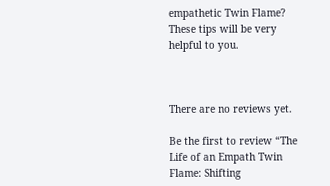empathetic Twin Flame? These tips will be very helpful to you.



There are no reviews yet.

Be the first to review “The Life of an Empath Twin Flame: Shifting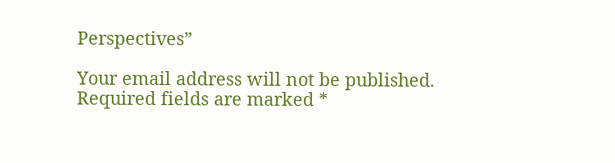Perspectives”

Your email address will not be published. Required fields are marked *